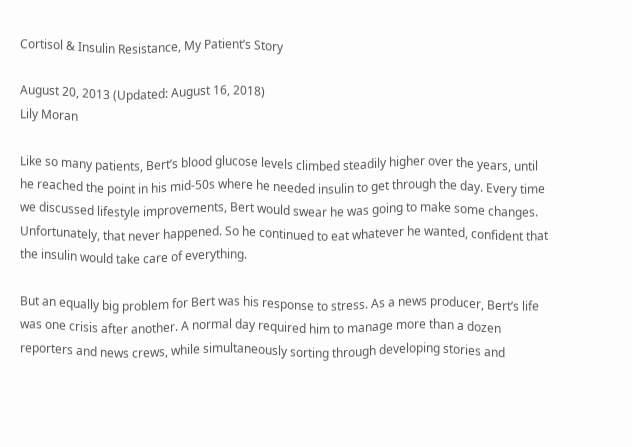Cortisol & Insulin Resistance, My Patient’s Story

August 20, 2013 (Updated: August 16, 2018)
Lily Moran

Like so many patients, Bert’s blood glucose levels climbed steadily higher over the years, until he reached the point in his mid-50s where he needed insulin to get through the day. Every time we discussed lifestyle improvements, Bert would swear he was going to make some changes. Unfortunately, that never happened. So he continued to eat whatever he wanted, confident that the insulin would take care of everything.

But an equally big problem for Bert was his response to stress. As a news producer, Bert’s life was one crisis after another. A normal day required him to manage more than a dozen reporters and news crews, while simultaneously sorting through developing stories and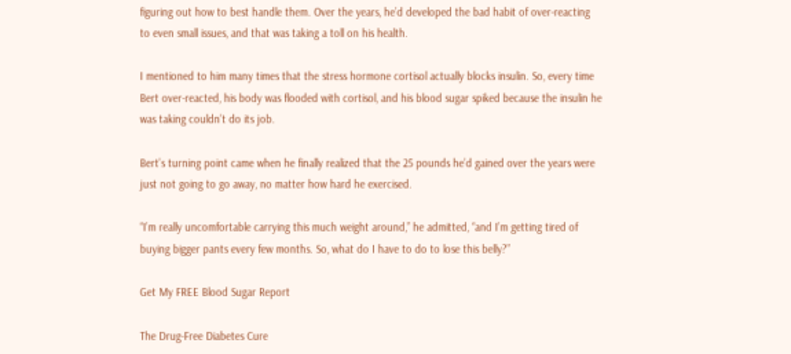figuring out how to best handle them. Over the years, he’d developed the bad habit of over-reacting to even small issues, and that was taking a toll on his health.

I mentioned to him many times that the stress hormone cortisol actually blocks insulin. So, every time Bert over-reacted, his body was flooded with cortisol, and his blood sugar spiked because the insulin he was taking couldn’t do its job.

Bert’s turning point came when he finally realized that the 25 pounds he’d gained over the years were just not going to go away, no matter how hard he exercised.

“I’m really uncomfortable carrying this much weight around,” he admitted, “and I’m getting tired of buying bigger pants every few months. So, what do I have to do to lose this belly?”

Get My FREE Blood Sugar Report

The Drug-Free Diabetes Cure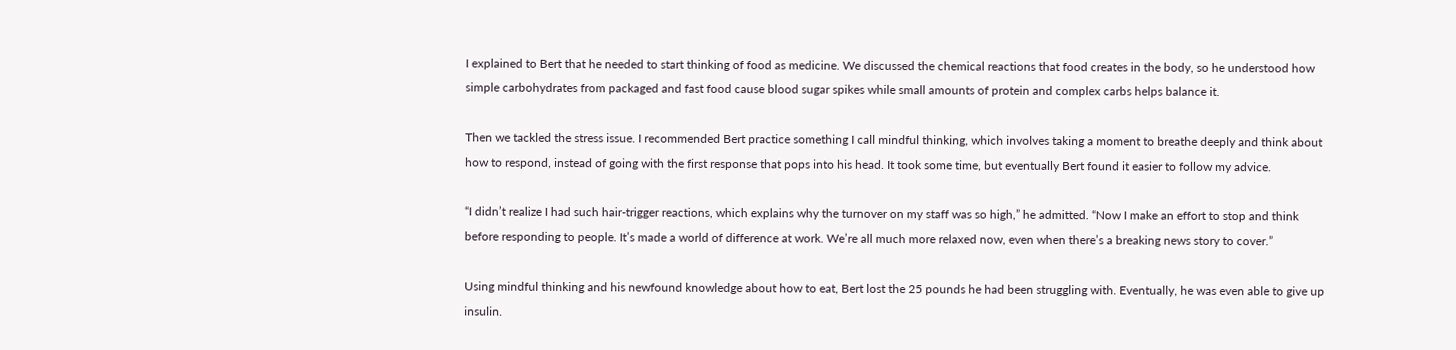I explained to Bert that he needed to start thinking of food as medicine. We discussed the chemical reactions that food creates in the body, so he understood how simple carbohydrates from packaged and fast food cause blood sugar spikes while small amounts of protein and complex carbs helps balance it.

Then we tackled the stress issue. I recommended Bert practice something I call mindful thinking, which involves taking a moment to breathe deeply and think about how to respond, instead of going with the first response that pops into his head. It took some time, but eventually Bert found it easier to follow my advice.

“I didn’t realize I had such hair-trigger reactions, which explains why the turnover on my staff was so high,” he admitted. “Now I make an effort to stop and think before responding to people. It’s made a world of difference at work. We’re all much more relaxed now, even when there’s a breaking news story to cover.”

Using mindful thinking and his newfound knowledge about how to eat, Bert lost the 25 pounds he had been struggling with. Eventually, he was even able to give up insulin.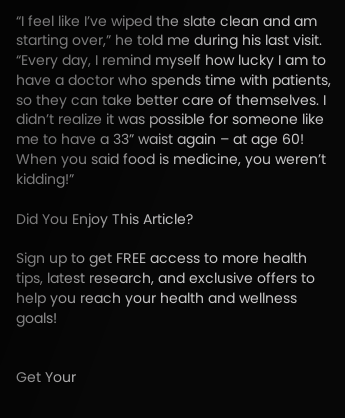“I feel like I’ve wiped the slate clean and am starting over,” he told me during his last visit. “Every day, I remind myself how lucky I am to have a doctor who spends time with patients, so they can take better care of themselves. I didn’t realize it was possible for someone like me to have a 33” waist again – at age 60! When you said food is medicine, you weren’t kidding!”

Did You Enjoy This Article?

Sign up to get FREE access to more health tips, latest research, and exclusive offers to help you reach your health and wellness goals!


Get Your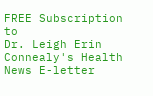FREE Subscription to
Dr. Leigh Erin Connealy's Health News E-letter